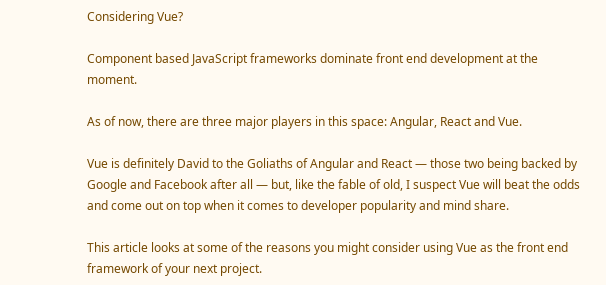Considering Vue?

Component based JavaScript frameworks dominate front end development at the moment.

As of now, there are three major players in this space: Angular, React and Vue.

Vue is definitely David to the Goliaths of Angular and React — those two being backed by Google and Facebook after all — but, like the fable of old, I suspect Vue will beat the odds and come out on top when it comes to developer popularity and mind share.

This article looks at some of the reasons you might consider using Vue as the front end framework of your next project.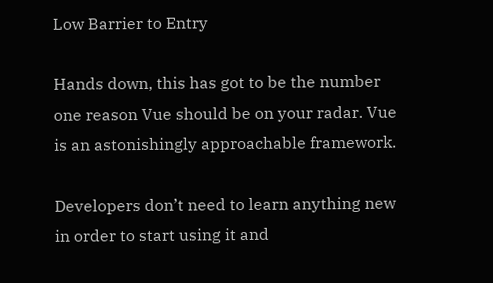Low Barrier to Entry

Hands down, this has got to be the number one reason Vue should be on your radar. Vue is an astonishingly approachable framework.

Developers don’t need to learn anything new in order to start using it and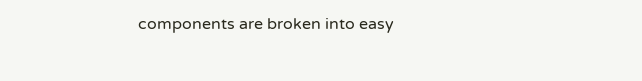components are broken into easy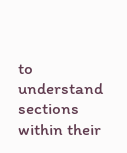to understand sections within their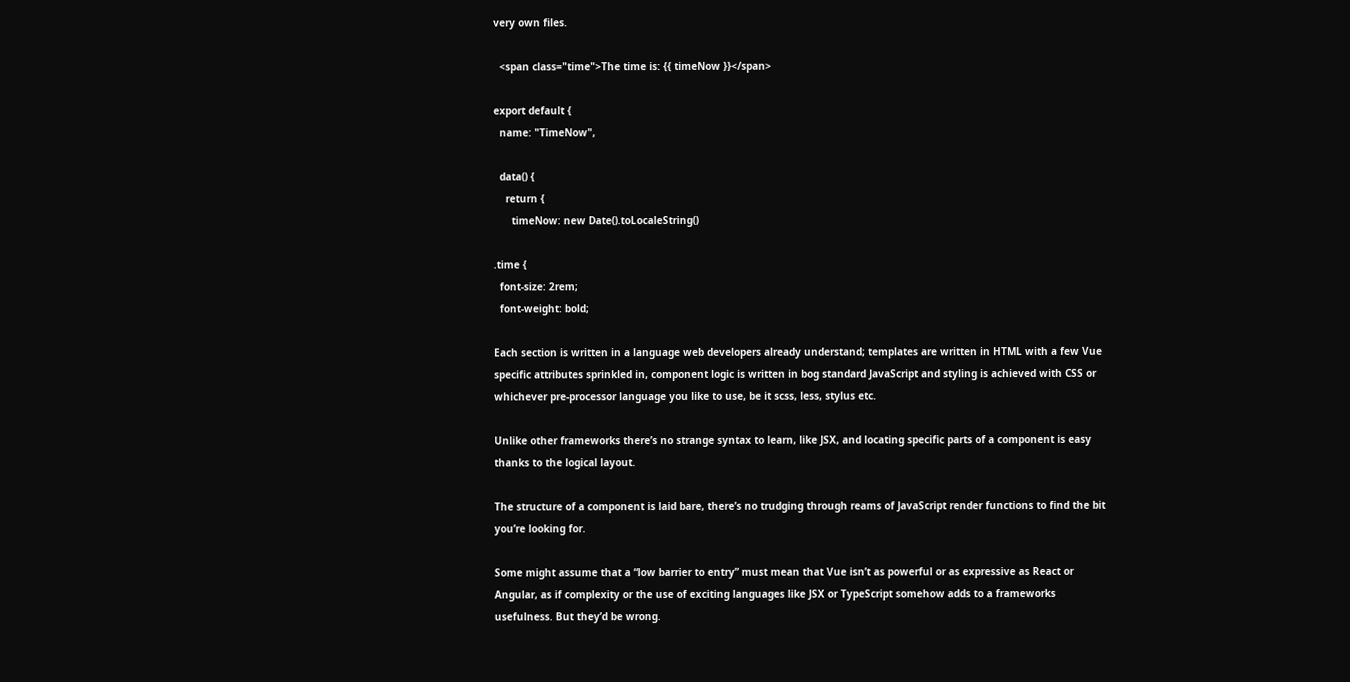very own files.

  <span class="time">The time is: {{ timeNow }}</span>

export default {
  name: "TimeNow",

  data() {
    return {
      timeNow: new Date().toLocaleString()

.time {
  font-size: 2rem;
  font-weight: bold;

Each section is written in a language web developers already understand; templates are written in HTML with a few Vue specific attributes sprinkled in, component logic is written in bog standard JavaScript and styling is achieved with CSS or whichever pre-processor language you like to use, be it scss, less, stylus etc.

Unlike other frameworks there’s no strange syntax to learn, like JSX, and locating specific parts of a component is easy thanks to the logical layout.

The structure of a component is laid bare, there’s no trudging through reams of JavaScript render functions to find the bit you’re looking for.

Some might assume that a “low barrier to entry” must mean that Vue isn’t as powerful or as expressive as React or Angular, as if complexity or the use of exciting languages like JSX or TypeScript somehow adds to a frameworks usefulness. But they’d be wrong.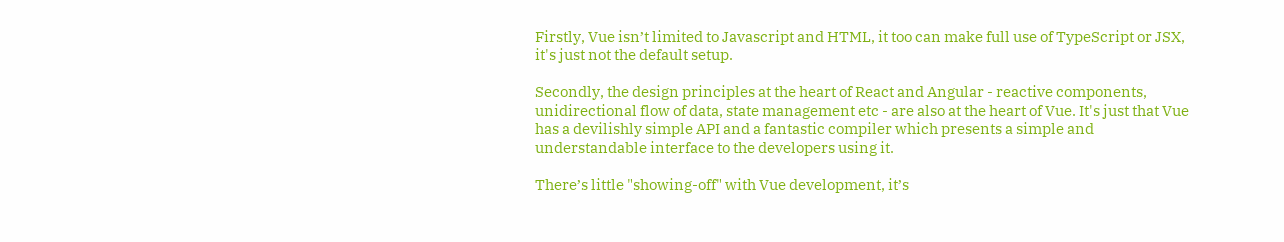Firstly, Vue isn’t limited to Javascript and HTML, it too can make full use of TypeScript or JSX, it's just not the default setup.

Secondly, the design principles at the heart of React and Angular - reactive components, unidirectional flow of data, state management etc - are also at the heart of Vue. It's just that Vue has a devilishly simple API and a fantastic compiler which presents a simple and understandable interface to the developers using it.

There’s little "showing-off" with Vue development, it’s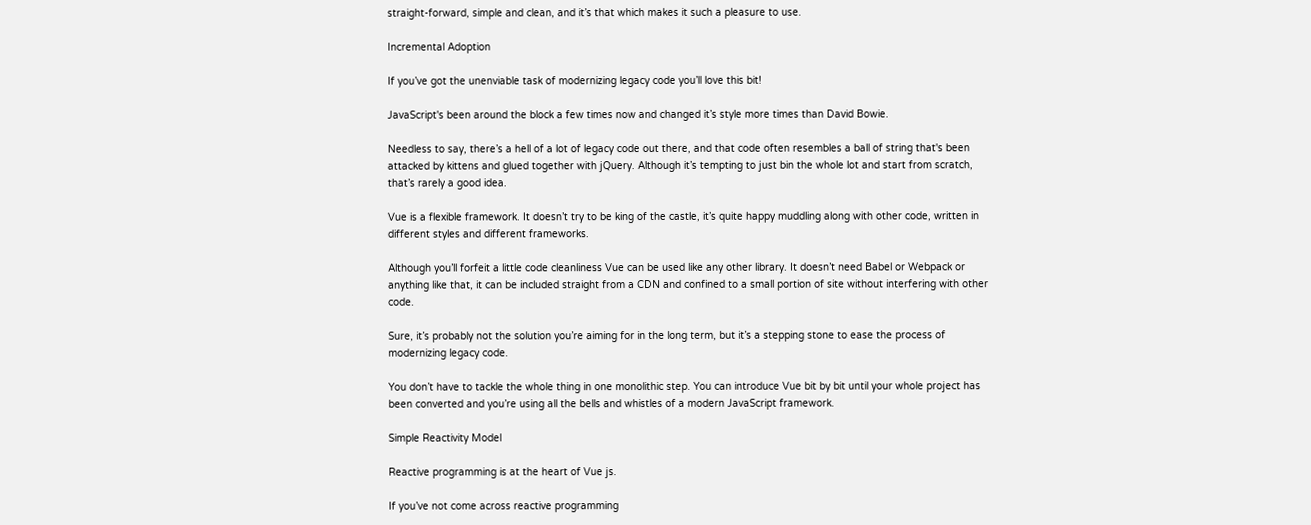straight-forward, simple and clean, and it’s that which makes it such a pleasure to use.

Incremental Adoption

If you’ve got the unenviable task of modernizing legacy code you’ll love this bit!

JavaScript's been around the block a few times now and changed it’s style more times than David Bowie.

Needless to say, there’s a hell of a lot of legacy code out there, and that code often resembles a ball of string that's been attacked by kittens and glued together with jQuery. Although it’s tempting to just bin the whole lot and start from scratch, that’s rarely a good idea.

Vue is a flexible framework. It doesn’t try to be king of the castle, it’s quite happy muddling along with other code, written in different styles and different frameworks.

Although you’ll forfeit a little code cleanliness Vue can be used like any other library. It doesn’t need Babel or Webpack or anything like that, it can be included straight from a CDN and confined to a small portion of site without interfering with other code.

Sure, it’s probably not the solution you’re aiming for in the long term, but it’s a stepping stone to ease the process of modernizing legacy code.

You don’t have to tackle the whole thing in one monolithic step. You can introduce Vue bit by bit until your whole project has been converted and you’re using all the bells and whistles of a modern JavaScript framework.

Simple Reactivity Model

Reactive programming is at the heart of Vue js.

If you’ve not come across reactive programming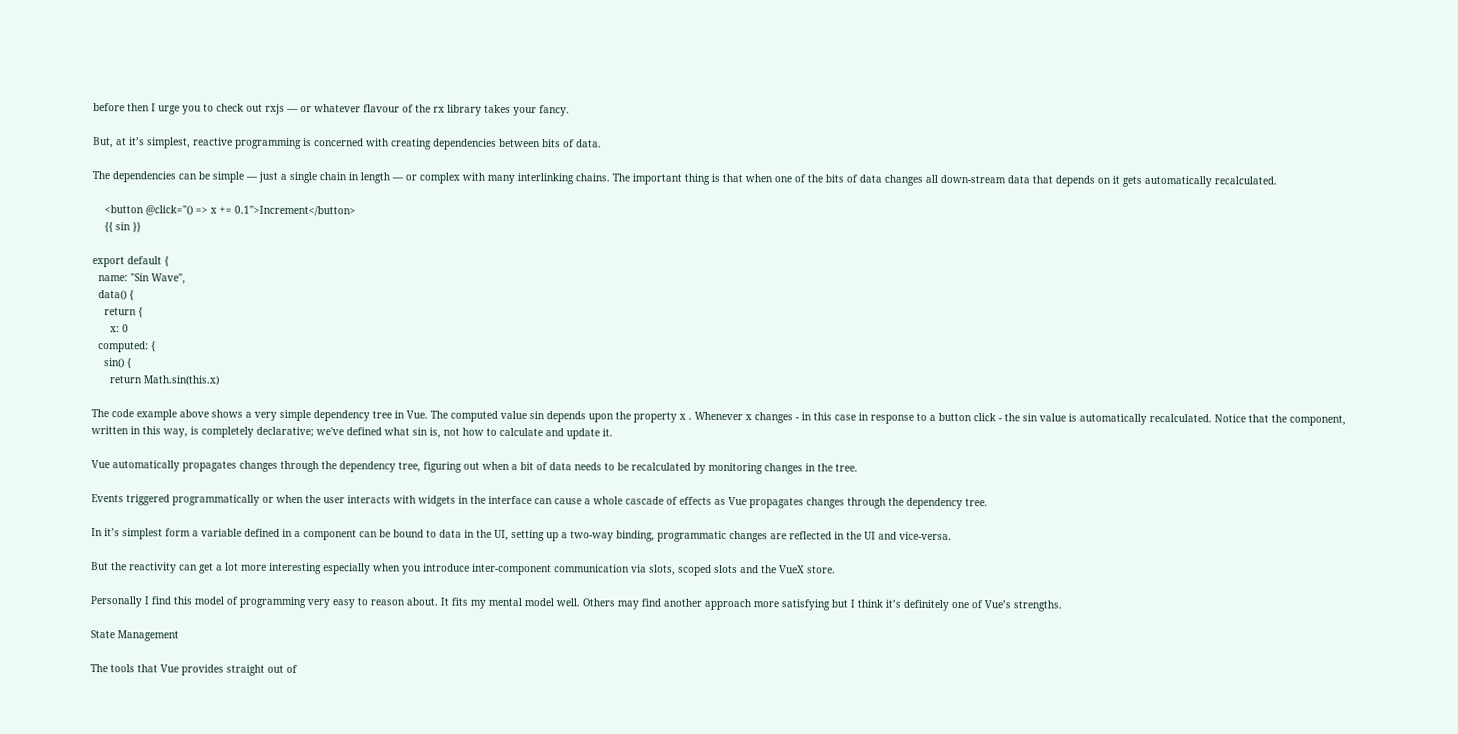before then I urge you to check out rxjs — or whatever flavour of the rx library takes your fancy.

But, at it’s simplest, reactive programming is concerned with creating dependencies between bits of data.

The dependencies can be simple — just a single chain in length — or complex with many interlinking chains. The important thing is that when one of the bits of data changes all down-stream data that depends on it gets automatically recalculated.

    <button @click="() => x += 0.1">Increment</button>
    {{ sin }}

export default {
  name: "Sin Wave",
  data() {
    return {
      x: 0
  computed: {
    sin() {
      return Math.sin(this.x)

The code example above shows a very simple dependency tree in Vue. The computed value sin depends upon the property x . Whenever x changes - in this case in response to a button click - the sin value is automatically recalculated. Notice that the component, written in this way, is completely declarative; we've defined what sin is, not how to calculate and update it.

Vue automatically propagates changes through the dependency tree, figuring out when a bit of data needs to be recalculated by monitoring changes in the tree.

Events triggered programmatically or when the user interacts with widgets in the interface can cause a whole cascade of effects as Vue propagates changes through the dependency tree.

In it’s simplest form a variable defined in a component can be bound to data in the UI, setting up a two-way binding, programmatic changes are reflected in the UI and vice-versa.

But the reactivity can get a lot more interesting especially when you introduce inter-component communication via slots, scoped slots and the VueX store.

Personally I find this model of programming very easy to reason about. It fits my mental model well. Others may find another approach more satisfying but I think it’s definitely one of Vue’s strengths.

State Management

The tools that Vue provides straight out of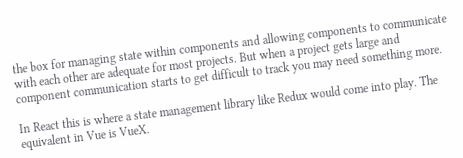the box for managing state within components and allowing components to communicate with each other are adequate for most projects. But when a project gets large and component communication starts to get difficult to track you may need something more.

In React this is where a state management library like Redux would come into play. The equivalent in Vue is VueX.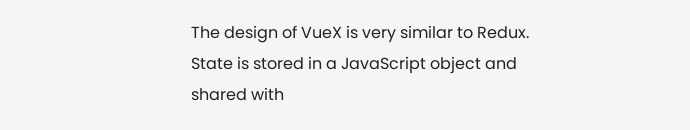The design of VueX is very similar to Redux. State is stored in a JavaScript object and shared with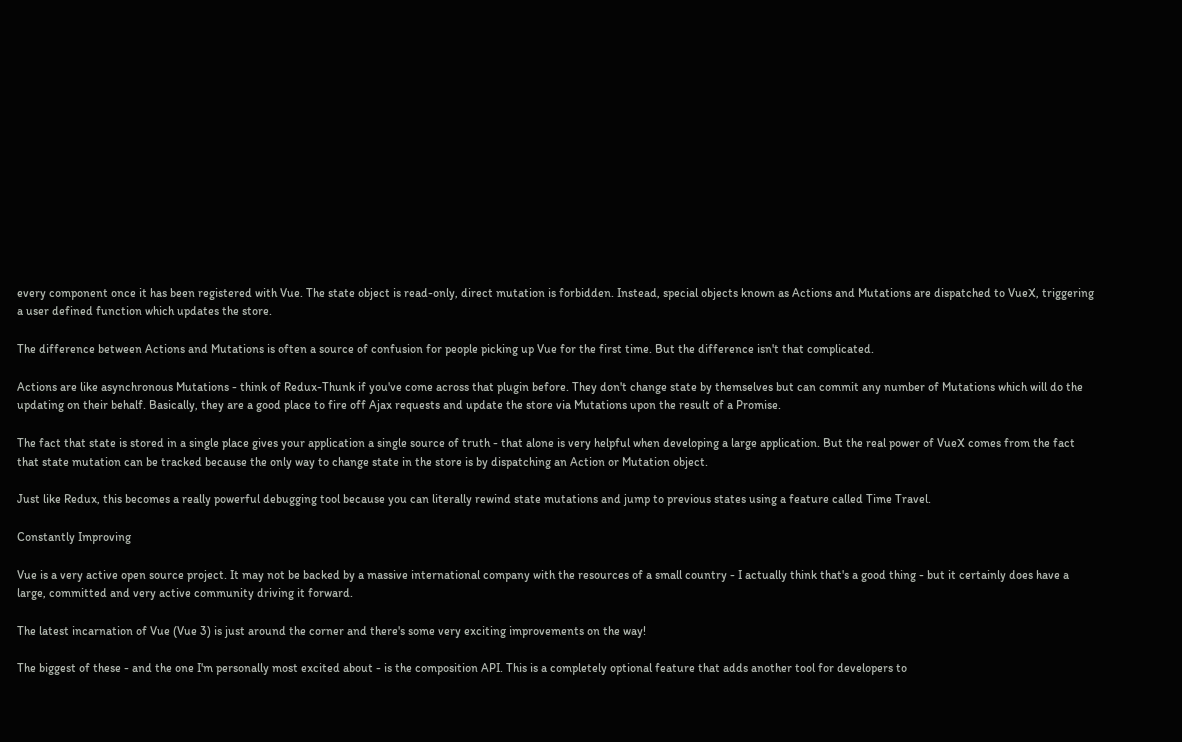every component once it has been registered with Vue. The state object is read-only, direct mutation is forbidden. Instead, special objects known as Actions and Mutations are dispatched to VueX, triggering a user defined function which updates the store.

The difference between Actions and Mutations is often a source of confusion for people picking up Vue for the first time. But the difference isn't that complicated.

Actions are like asynchronous Mutations - think of Redux-Thunk if you've come across that plugin before. They don't change state by themselves but can commit any number of Mutations which will do the updating on their behalf. Basically, they are a good place to fire off Ajax requests and update the store via Mutations upon the result of a Promise.

The fact that state is stored in a single place gives your application a single source of truth - that alone is very helpful when developing a large application. But the real power of VueX comes from the fact that state mutation can be tracked because the only way to change state in the store is by dispatching an Action or Mutation object.

Just like Redux, this becomes a really powerful debugging tool because you can literally rewind state mutations and jump to previous states using a feature called Time Travel.

Constantly Improving

Vue is a very active open source project. It may not be backed by a massive international company with the resources of a small country - I actually think that's a good thing - but it certainly does have a large, committed and very active community driving it forward.

The latest incarnation of Vue (Vue 3) is just around the corner and there's some very exciting improvements on the way!

The biggest of these - and the one I'm personally most excited about - is the composition API. This is a completely optional feature that adds another tool for developers to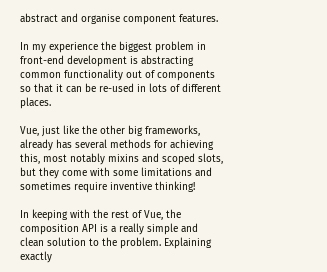abstract and organise component features.

In my experience the biggest problem in front-end development is abstracting common functionality out of components so that it can be re-used in lots of different places.

Vue, just like the other big frameworks, already has several methods for achieving this, most notably mixins and scoped slots, but they come with some limitations and sometimes require inventive thinking!

In keeping with the rest of Vue, the composition API is a really simple and clean solution to the problem. Explaining exactly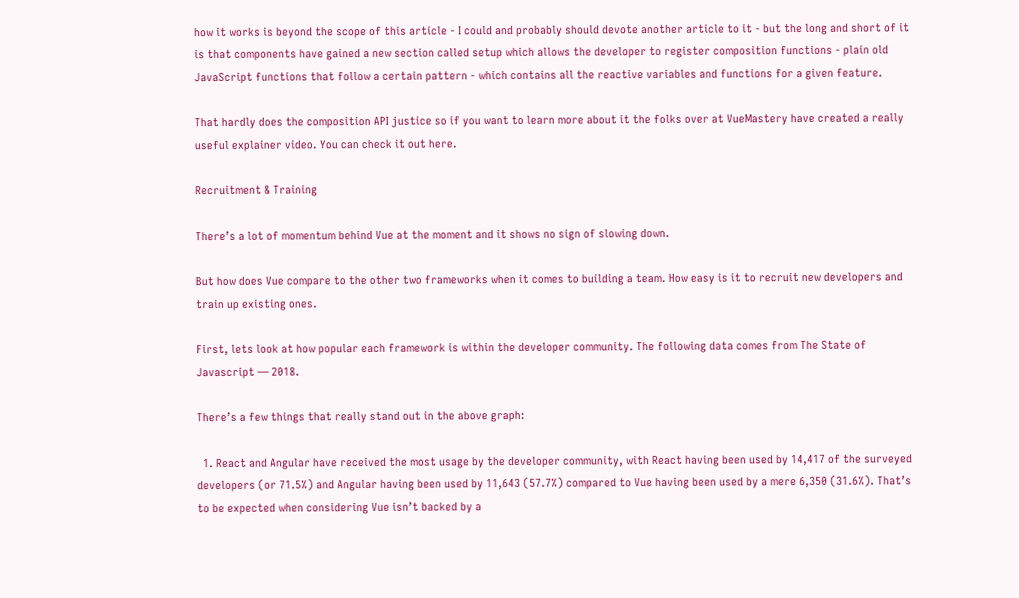how it works is beyond the scope of this article - I could and probably should devote another article to it - but the long and short of it is that components have gained a new section called setup which allows the developer to register composition functions - plain old JavaScript functions that follow a certain pattern - which contains all the reactive variables and functions for a given feature.

That hardly does the composition API justice so if you want to learn more about it the folks over at VueMastery have created a really useful explainer video. You can check it out here.

Recruitment & Training

There’s a lot of momentum behind Vue at the moment and it shows no sign of slowing down.

But how does Vue compare to the other two frameworks when it comes to building a team. How easy is it to recruit new developers and train up existing ones.

First, lets look at how popular each framework is within the developer community. The following data comes from The State of Javascript — 2018.

There’s a few things that really stand out in the above graph:

  1. React and Angular have received the most usage by the developer community, with React having been used by 14,417 of the surveyed developers (or 71.5%) and Angular having been used by 11,643 (57.7%) compared to Vue having been used by a mere 6,350 (31.6%). That’s to be expected when considering Vue isn’t backed by a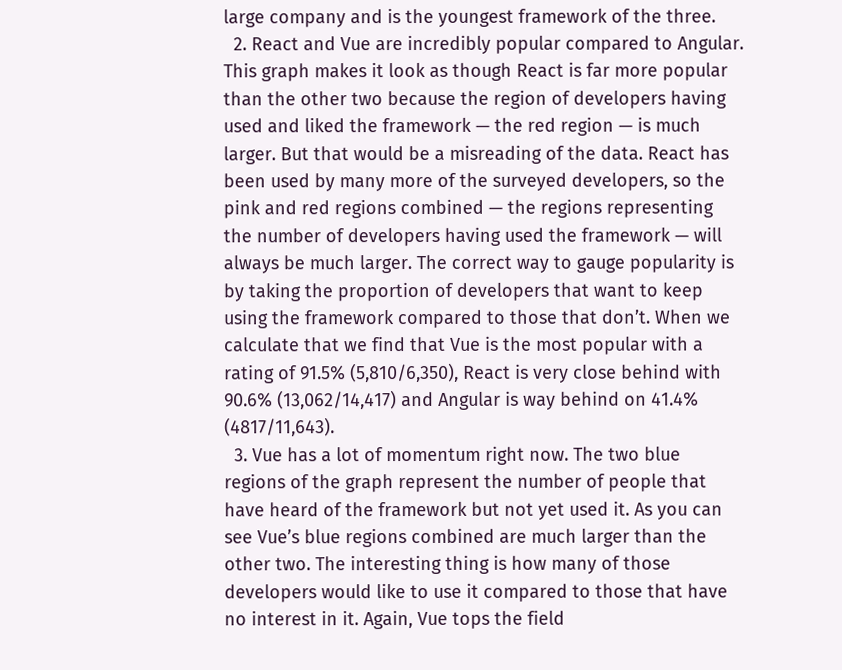large company and is the youngest framework of the three.
  2. React and Vue are incredibly popular compared to Angular. This graph makes it look as though React is far more popular than the other two because the region of developers having used and liked the framework — the red region — is much larger. But that would be a misreading of the data. React has been used by many more of the surveyed developers, so the pink and red regions combined — the regions representing the number of developers having used the framework — will always be much larger. The correct way to gauge popularity is by taking the proportion of developers that want to keep using the framework compared to those that don’t. When we calculate that we find that Vue is the most popular with a rating of 91.5% (5,810/6,350), React is very close behind with 90.6% (13,062/14,417) and Angular is way behind on 41.4% (4817/11,643).
  3. Vue has a lot of momentum right now. The two blue regions of the graph represent the number of people that have heard of the framework but not yet used it. As you can see Vue’s blue regions combined are much larger than the other two. The interesting thing is how many of those developers would like to use it compared to those that have no interest in it. Again, Vue tops the field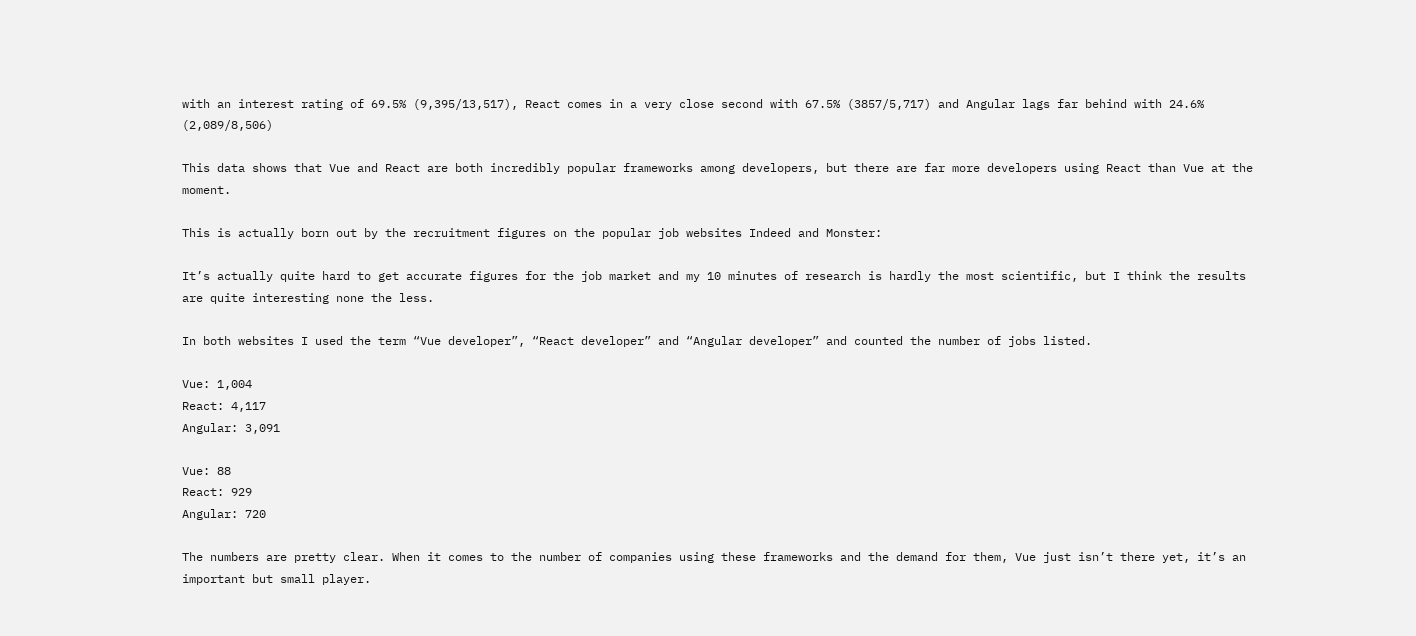with an interest rating of 69.5% (9,395/13,517), React comes in a very close second with 67.5% (3857/5,717) and Angular lags far behind with 24.6% (2,089/8,506)

This data shows that Vue and React are both incredibly popular frameworks among developers, but there are far more developers using React than Vue at the moment.

This is actually born out by the recruitment figures on the popular job websites Indeed and Monster:

It’s actually quite hard to get accurate figures for the job market and my 10 minutes of research is hardly the most scientific, but I think the results are quite interesting none the less.

In both websites I used the term “Vue developer”, “React developer” and “Angular developer” and counted the number of jobs listed.

Vue: 1,004
React: 4,117
Angular: 3,091

Vue: 88
React: 929
Angular: 720

The numbers are pretty clear. When it comes to the number of companies using these frameworks and the demand for them, Vue just isn’t there yet, it’s an important but small player.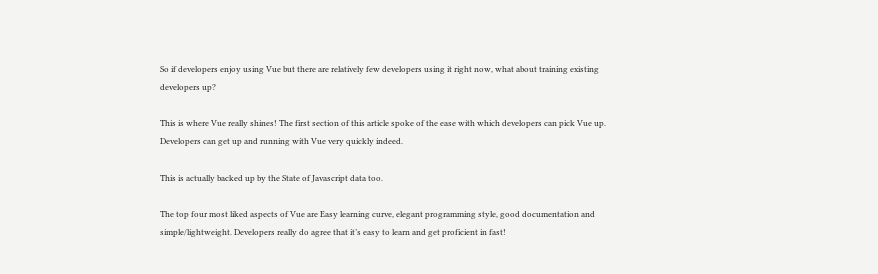So if developers enjoy using Vue but there are relatively few developers using it right now, what about training existing developers up?

This is where Vue really shines! The first section of this article spoke of the ease with which developers can pick Vue up. Developers can get up and running with Vue very quickly indeed.

This is actually backed up by the State of Javascript data too.

The top four most liked aspects of Vue are Easy learning curve, elegant programming style, good documentation and simple/lightweight. Developers really do agree that it’s easy to learn and get proficient in fast!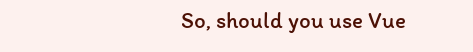So, should you use Vue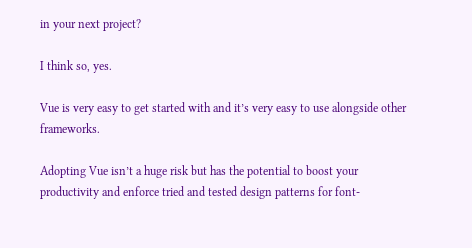in your next project?

I think so, yes.

Vue is very easy to get started with and it’s very easy to use alongside other frameworks.

Adopting Vue isn’t a huge risk but has the potential to boost your productivity and enforce tried and tested design patterns for font-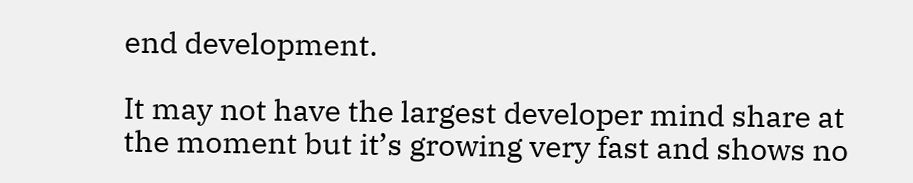end development.

It may not have the largest developer mind share at the moment but it’s growing very fast and shows no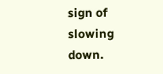sign of slowing down.